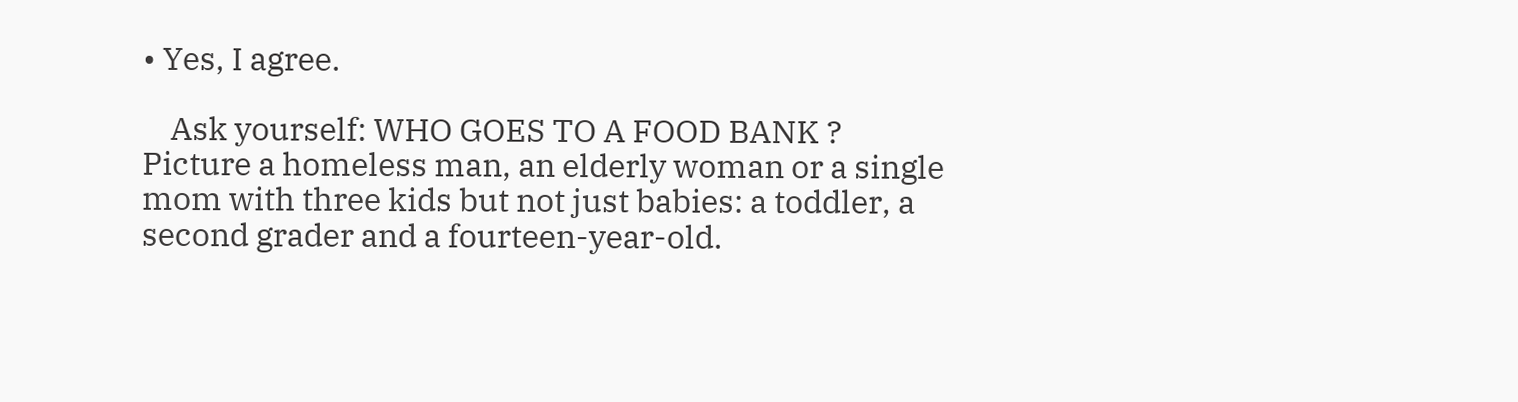• Yes, I agree.

    Ask yourself: WHO GOES TO A FOOD BANK ? Picture a homeless man, an elderly woman or a single mom with three kids but not just babies: a toddler, a second grader and a fourteen-year-old.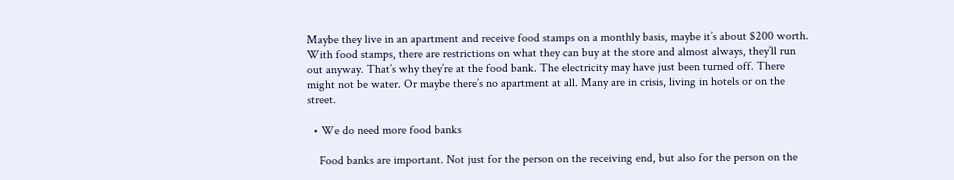Maybe they live in an apartment and receive food stamps on a monthly basis, maybe it’s about $200 worth. With food stamps, there are restrictions on what they can buy at the store and almost always, they’ll run out anyway. That’s why they’re at the food bank. The electricity may have just been turned off. There might not be water. Or maybe there’s no apartment at all. Many are in crisis, living in hotels or on the street.

  • We do need more food banks

    Food banks are important. Not just for the person on the receiving end, but also for the person on the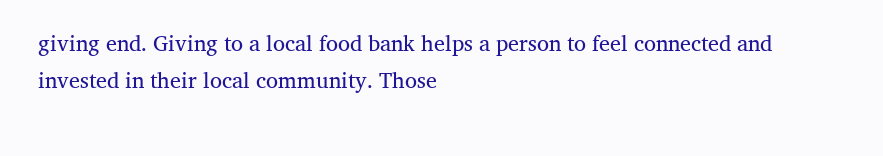giving end. Giving to a local food bank helps a person to feel connected and invested in their local community. Those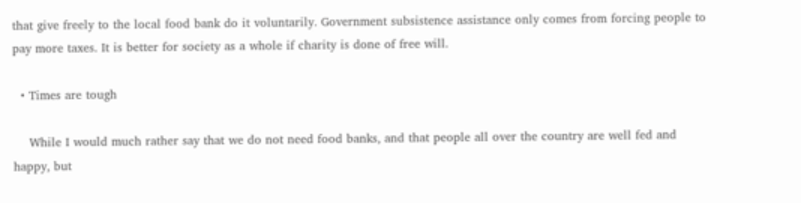that give freely to the local food bank do it voluntarily. Government subsistence assistance only comes from forcing people to pay more taxes. It is better for society as a whole if charity is done of free will.

  • Times are tough

    While I would much rather say that we do not need food banks, and that people all over the country are well fed and happy, but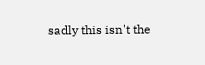sadly this isn't the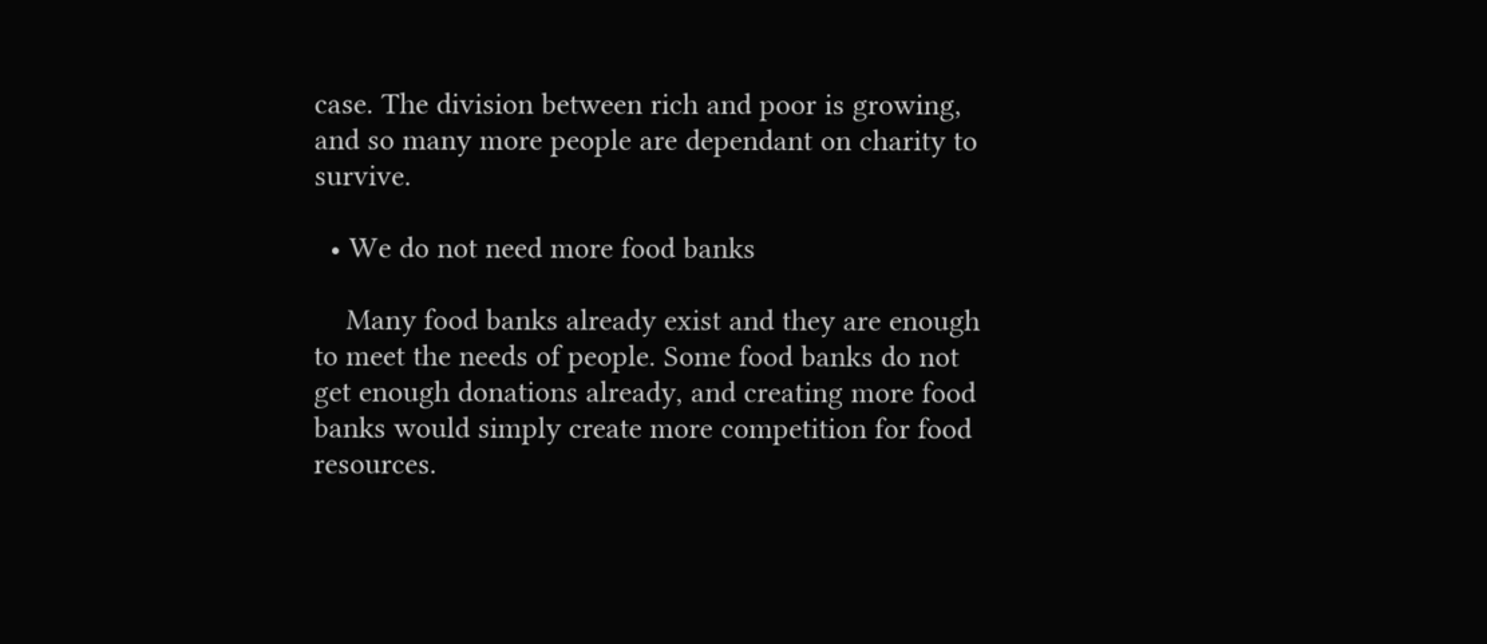case. The division between rich and poor is growing, and so many more people are dependant on charity to survive.

  • We do not need more food banks

    Many food banks already exist and they are enough to meet the needs of people. Some food banks do not get enough donations already, and creating more food banks would simply create more competition for food resources.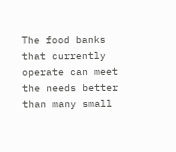The food banks that currently operate can meet the needs better than many small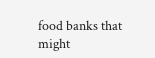food banks that might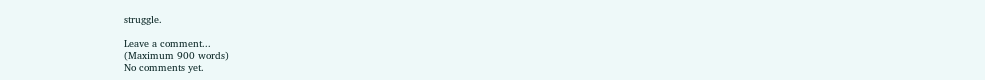struggle.

Leave a comment...
(Maximum 900 words)
No comments yet.